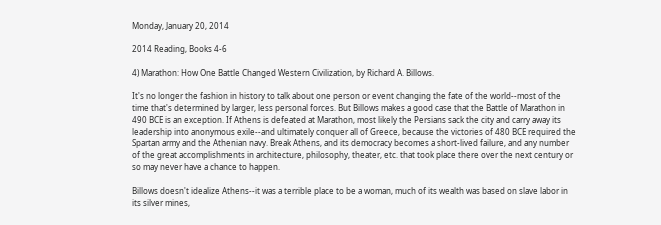Monday, January 20, 2014

2014 Reading, Books 4-6

4) Marathon: How One Battle Changed Western Civilization, by Richard A. Billows.

It's no longer the fashion in history to talk about one person or event changing the fate of the world--most of the time that's determined by larger, less personal forces. But Billows makes a good case that the Battle of Marathon in 490 BCE is an exception. If Athens is defeated at Marathon, most likely the Persians sack the city and carry away its leadership into anonymous exile--and ultimately conquer all of Greece, because the victories of 480 BCE required the Spartan army and the Athenian navy. Break Athens, and its democracy becomes a short-lived failure, and any number of the great accomplishments in architecture, philosophy, theater, etc. that took place there over the next century or so may never have a chance to happen.

Billows doesn't idealize Athens--it was a terrible place to be a woman, much of its wealth was based on slave labor in its silver mines,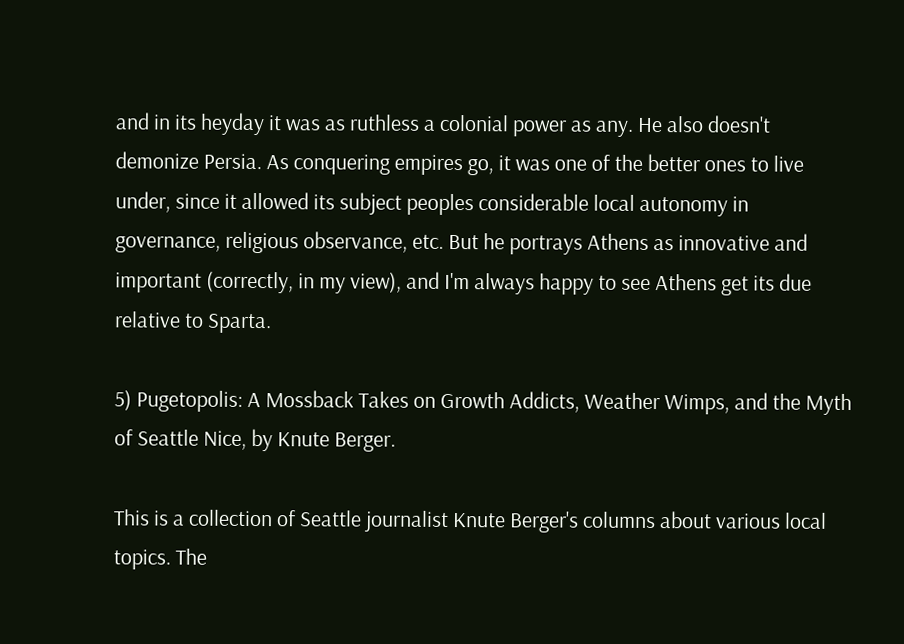and in its heyday it was as ruthless a colonial power as any. He also doesn't demonize Persia. As conquering empires go, it was one of the better ones to live under, since it allowed its subject peoples considerable local autonomy in governance, religious observance, etc. But he portrays Athens as innovative and important (correctly, in my view), and I'm always happy to see Athens get its due relative to Sparta.

5) Pugetopolis: A Mossback Takes on Growth Addicts, Weather Wimps, and the Myth of Seattle Nice, by Knute Berger.

This is a collection of Seattle journalist Knute Berger's columns about various local topics. The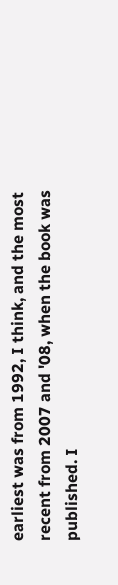earliest was from 1992, I think, and the most recent from 2007 and '08, when the book was published. I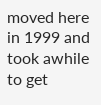moved here in 1999 and took awhile to get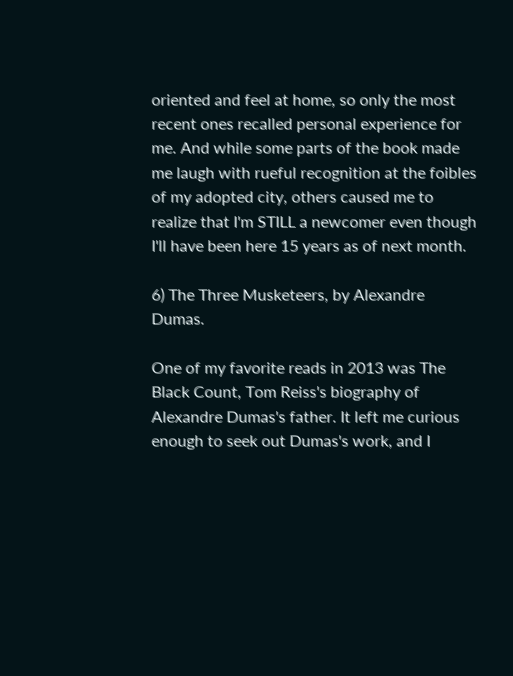oriented and feel at home, so only the most recent ones recalled personal experience for me. And while some parts of the book made me laugh with rueful recognition at the foibles of my adopted city, others caused me to realize that I'm STILL a newcomer even though I'll have been here 15 years as of next month.

6) The Three Musketeers, by Alexandre Dumas.

One of my favorite reads in 2013 was The Black Count, Tom Reiss's biography of Alexandre Dumas's father. It left me curious enough to seek out Dumas's work, and I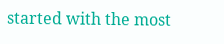started with the most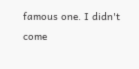famous one. I didn't come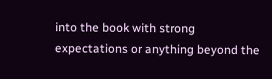into the book with strong expectations or anything beyond the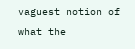vaguest notion of what the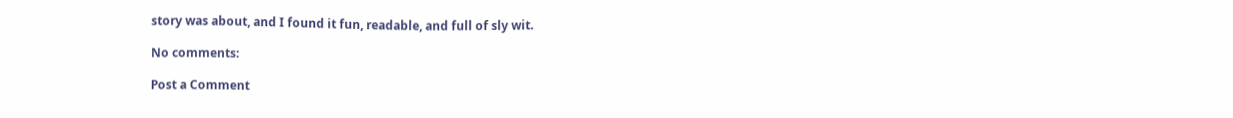story was about, and I found it fun, readable, and full of sly wit.

No comments:

Post a Comment